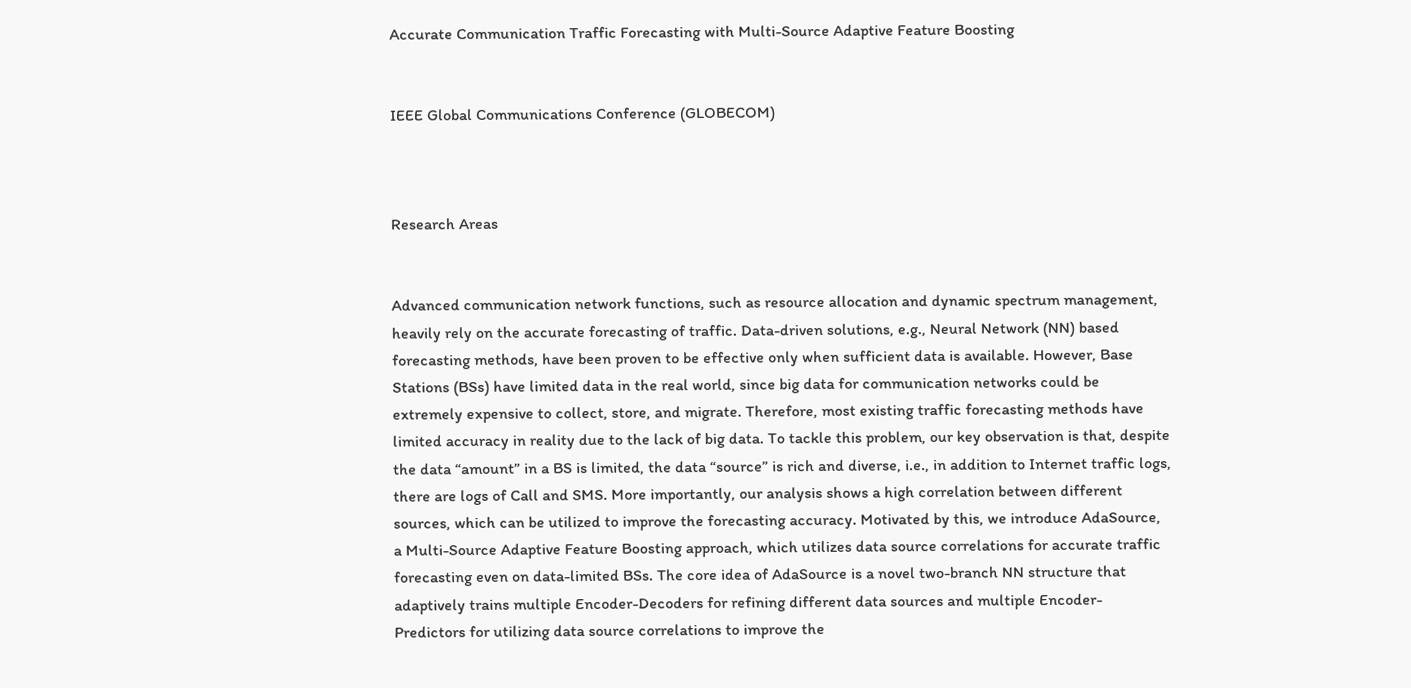Accurate Communication Traffic Forecasting with Multi-Source Adaptive Feature Boosting


IEEE Global Communications Conference (GLOBECOM)



Research Areas


Advanced communication network functions, such as resource allocation and dynamic spectrum management, heavily rely on the accurate forecasting of traffic. Data-driven solutions, e.g., Neural Network (NN) based forecasting methods, have been proven to be effective only when sufficient data is available. However, Base Stations (BSs) have limited data in the real world, since big data for communication networks could be extremely expensive to collect, store, and migrate. Therefore, most existing traffic forecasting methods have limited accuracy in reality due to the lack of big data. To tackle this problem, our key observation is that, despite the data “amount” in a BS is limited, the data “source” is rich and diverse, i.e., in addition to Internet traffic logs, there are logs of Call and SMS. More importantly, our analysis shows a high correlation between different sources, which can be utilized to improve the forecasting accuracy. Motivated by this, we introduce AdaSource, a Multi-Source Adaptive Feature Boosting approach, which utilizes data source correlations for accurate traffic forecasting even on data-limited BSs. The core idea of AdaSource is a novel two-branch NN structure that adaptively trains multiple Encoder-Decoders for refining different data sources and multiple Encoder-Predictors for utilizing data source correlations to improve the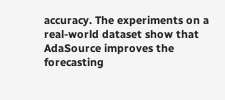accuracy. The experiments on a real-world dataset show that AdaSource improves the forecasting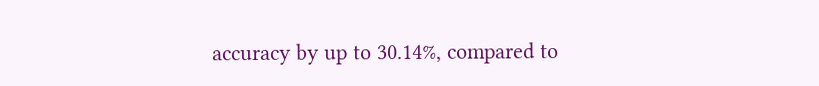accuracy by up to 30.14%, compared to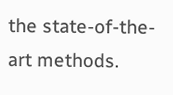the state-of-the-art methods.